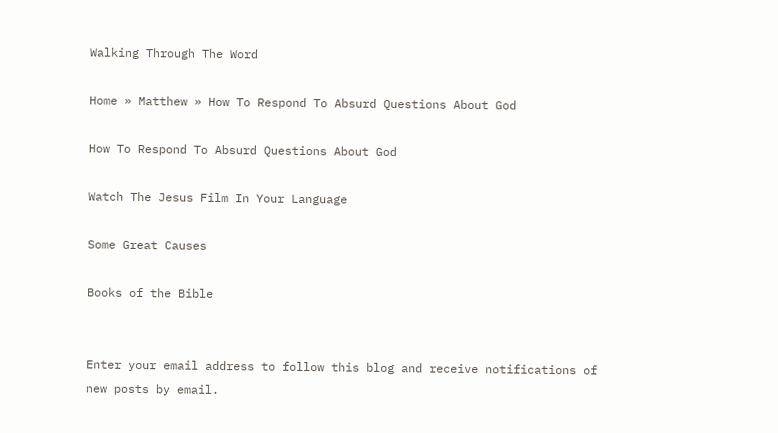Walking Through The Word

Home » Matthew » How To Respond To Absurd Questions About God

How To Respond To Absurd Questions About God

Watch The Jesus Film In Your Language

Some Great Causes

Books of the Bible


Enter your email address to follow this blog and receive notifications of new posts by email.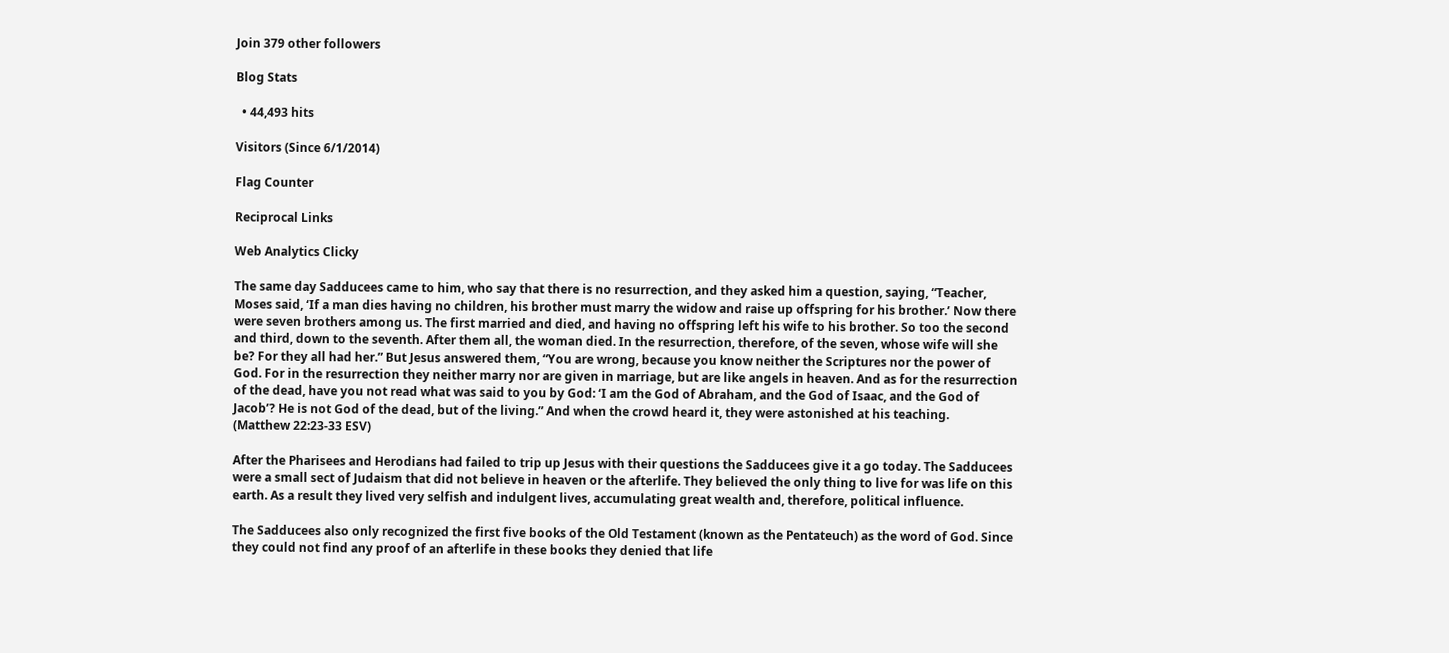Join 379 other followers

Blog Stats

  • 44,493 hits

Visitors (Since 6/1/2014)

Flag Counter

Reciprocal Links

Web Analytics Clicky

The same day Sadducees came to him, who say that there is no resurrection, and they asked him a question, saying, “Teacher, Moses said, ‘If a man dies having no children, his brother must marry the widow and raise up offspring for his brother.’ Now there were seven brothers among us. The first married and died, and having no offspring left his wife to his brother. So too the second and third, down to the seventh. After them all, the woman died. In the resurrection, therefore, of the seven, whose wife will she be? For they all had her.” But Jesus answered them, “You are wrong, because you know neither the Scriptures nor the power of God. For in the resurrection they neither marry nor are given in marriage, but are like angels in heaven. And as for the resurrection of the dead, have you not read what was said to you by God: ‘I am the God of Abraham, and the God of Isaac, and the God of Jacob’? He is not God of the dead, but of the living.” And when the crowd heard it, they were astonished at his teaching.
(Matthew 22:23-33 ESV)

After the Pharisees and Herodians had failed to trip up Jesus with their questions the Sadducees give it a go today. The Sadducees were a small sect of Judaism that did not believe in heaven or the afterlife. They believed the only thing to live for was life on this earth. As a result they lived very selfish and indulgent lives, accumulating great wealth and, therefore, political influence.

The Sadducees also only recognized the first five books of the Old Testament (known as the Pentateuch) as the word of God. Since they could not find any proof of an afterlife in these books they denied that life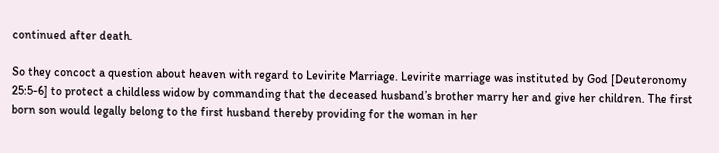continued after death.

So they concoct a question about heaven with regard to Levirite Marriage. Levirite marriage was instituted by God [Deuteronomy 25:5-6] to protect a childless widow by commanding that the deceased husband’s brother marry her and give her children. The first born son would legally belong to the first husband thereby providing for the woman in her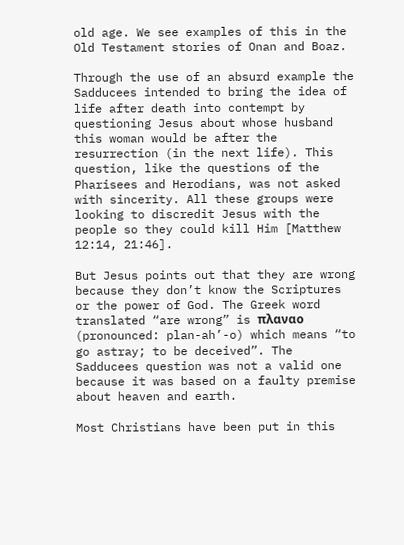old age. We see examples of this in the Old Testament stories of Onan and Boaz.

Through the use of an absurd example the Sadducees intended to bring the idea of life after death into contempt by questioning Jesus about whose husband this woman would be after the resurrection (in the next life). This question, like the questions of the Pharisees and Herodians, was not asked with sincerity. All these groups were looking to discredit Jesus with the people so they could kill Him [Matthew 12:14, 21:46].

But Jesus points out that they are wrong because they don’t know the Scriptures or the power of God. The Greek word translated “are wrong” is πλαναο (pronounced: plan-ah’-o) which means “to go astray; to be deceived”. The Sadducees question was not a valid one because it was based on a faulty premise about heaven and earth.

Most Christians have been put in this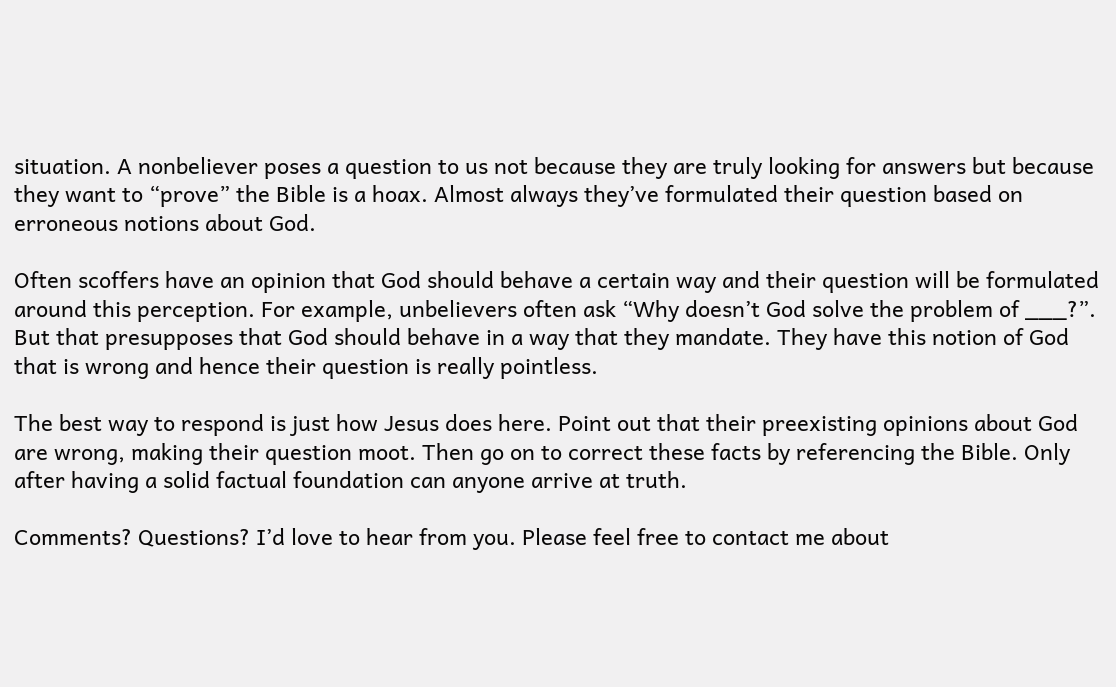situation. A nonbeliever poses a question to us not because they are truly looking for answers but because they want to “prove” the Bible is a hoax. Almost always they’ve formulated their question based on erroneous notions about God.

Often scoffers have an opinion that God should behave a certain way and their question will be formulated around this perception. For example, unbelievers often ask “Why doesn’t God solve the problem of ___?”. But that presupposes that God should behave in a way that they mandate. They have this notion of God that is wrong and hence their question is really pointless.

The best way to respond is just how Jesus does here. Point out that their preexisting opinions about God are wrong, making their question moot. Then go on to correct these facts by referencing the Bible. Only after having a solid factual foundation can anyone arrive at truth.

Comments? Questions? I’d love to hear from you. Please feel free to contact me about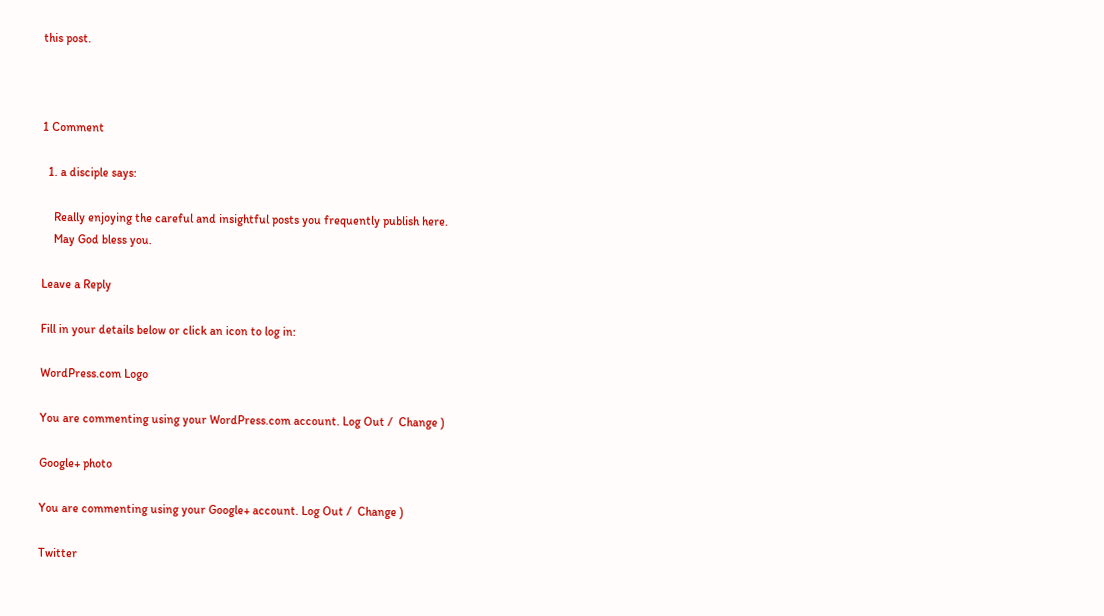this post.



1 Comment

  1. a disciple says:

    Really enjoying the careful and insightful posts you frequently publish here.
    May God bless you.

Leave a Reply

Fill in your details below or click an icon to log in:

WordPress.com Logo

You are commenting using your WordPress.com account. Log Out /  Change )

Google+ photo

You are commenting using your Google+ account. Log Out /  Change )

Twitter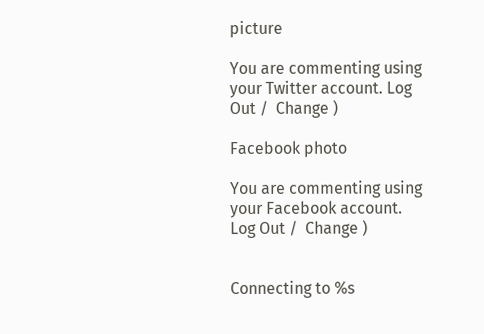picture

You are commenting using your Twitter account. Log Out /  Change )

Facebook photo

You are commenting using your Facebook account. Log Out /  Change )


Connecting to %s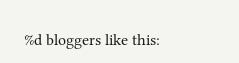%d bloggers like this: